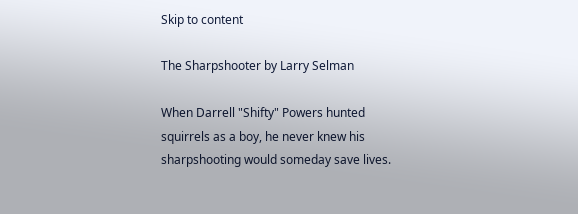Skip to content

The Sharpshooter by Larry Selman

When Darrell "Shifty" Powers hunted squirrels as a boy, he never knew his sharpshooting would someday save lives.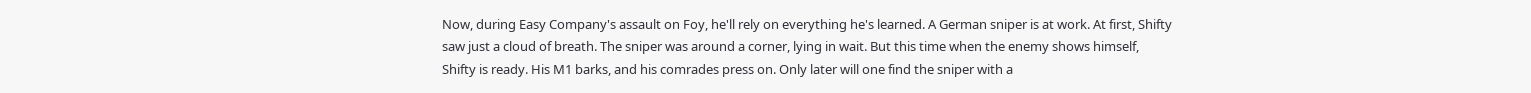Now, during Easy Company's assault on Foy, he'll rely on everything he's learned. A German sniper is at work. At first, Shifty saw just a cloud of breath. The sniper was around a corner, lying in wait. But this time when the enemy shows himself, Shifty is ready. His M1 barks, and his comrades press on. Only later will one find the sniper with a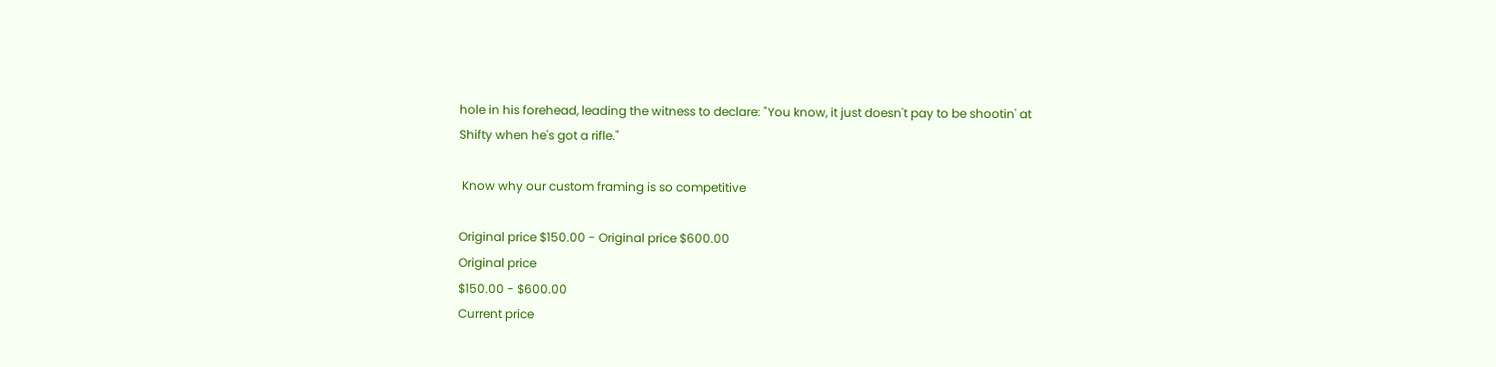hole in his forehead, leading the witness to declare: "You know, it just doesn't pay to be shootin' at Shifty when he's got a rifle."

 Know why our custom framing is so competitive

Original price $150.00 - Original price $600.00
Original price
$150.00 - $600.00
Current price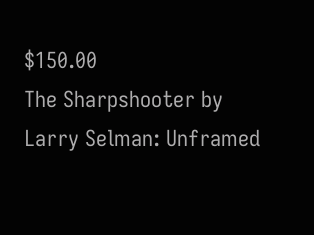$150.00
The Sharpshooter by Larry Selman: Unframed